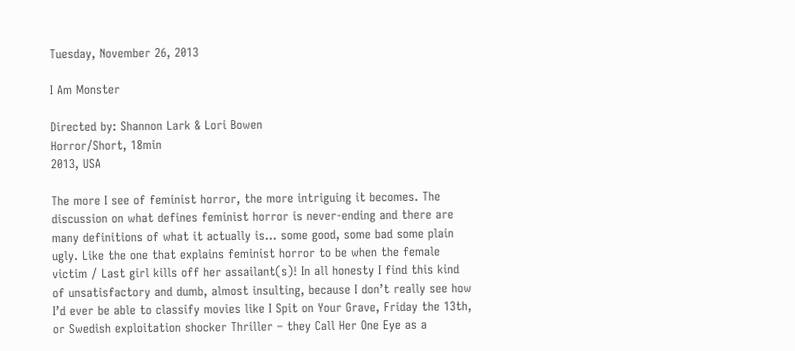Tuesday, November 26, 2013

I Am Monster

Directed by: Shannon Lark & Lori Bowen
Horror/Short, 18min
2013, USA

The more I see of feminist horror, the more intriguing it becomes. The discussion on what defines feminist horror is never-ending and there are many definitions of what it actually is… some good, some bad some plain ugly. Like the one that explains feminist horror to be when the female victim / Last girl kills off her assailant(s)! In all honesty I find this kind of unsatisfactory and dumb, almost insulting, because I don’t really see how I’d ever be able to classify movies like I Spit on Your Grave, Friday the 13th, or Swedish exploitation shocker Thriller – they Call Her One Eye as a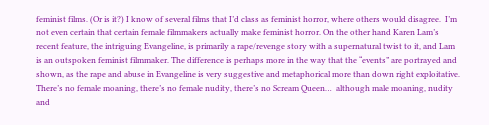feminist films. (Or is it?) I know of several films that I’d class as feminist horror, where others would disagree.  I’m not even certain that certain female filmmakers actually make feminist horror. On the other hand Karen Lam’s recent feature, the intriguing Evangeline, is primarily a rape/revenge story with a supernatural twist to it, and Lam is an outspoken feminist filmmaker. The difference is perhaps more in the way that the “events” are portrayed and shown, as the rape and abuse in Evangeline is very suggestive and metaphorical more than down right exploitative. There’s no female moaning, there’s no female nudity, there’s no Scream Queen…  although male moaning, nudity and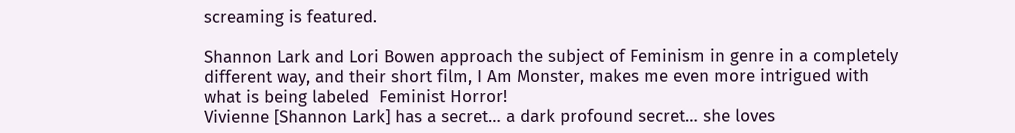screaming is featured.

Shannon Lark and Lori Bowen approach the subject of Feminism in genre in a completely different way, and their short film, I Am Monster, makes me even more intrigued with what is being labeled  Feminist Horror!
Vivienne [Shannon Lark] has a secret… a dark profound secret… she loves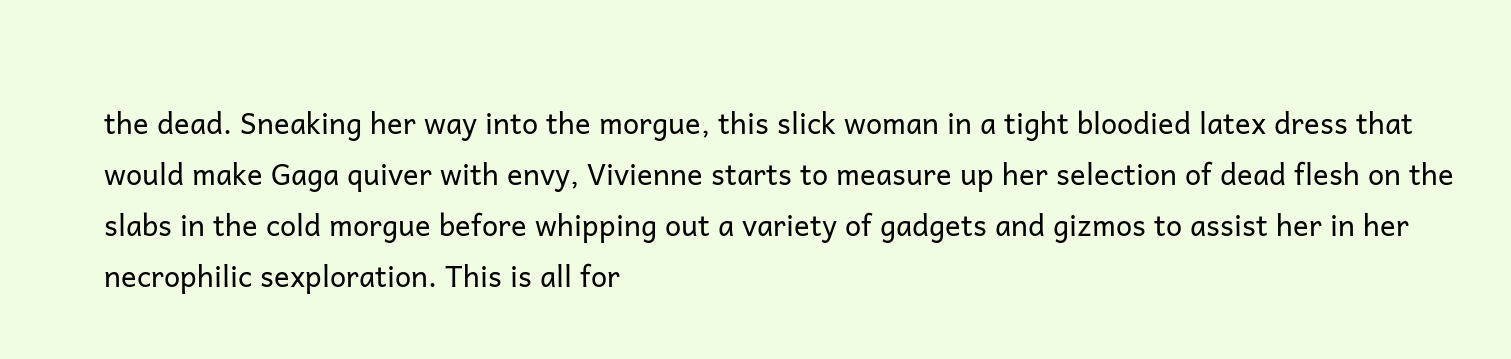the dead. Sneaking her way into the morgue, this slick woman in a tight bloodied latex dress that would make Gaga quiver with envy, Vivienne starts to measure up her selection of dead flesh on the slabs in the cold morgue before whipping out a variety of gadgets and gizmos to assist her in her necrophilic sexploration. This is all for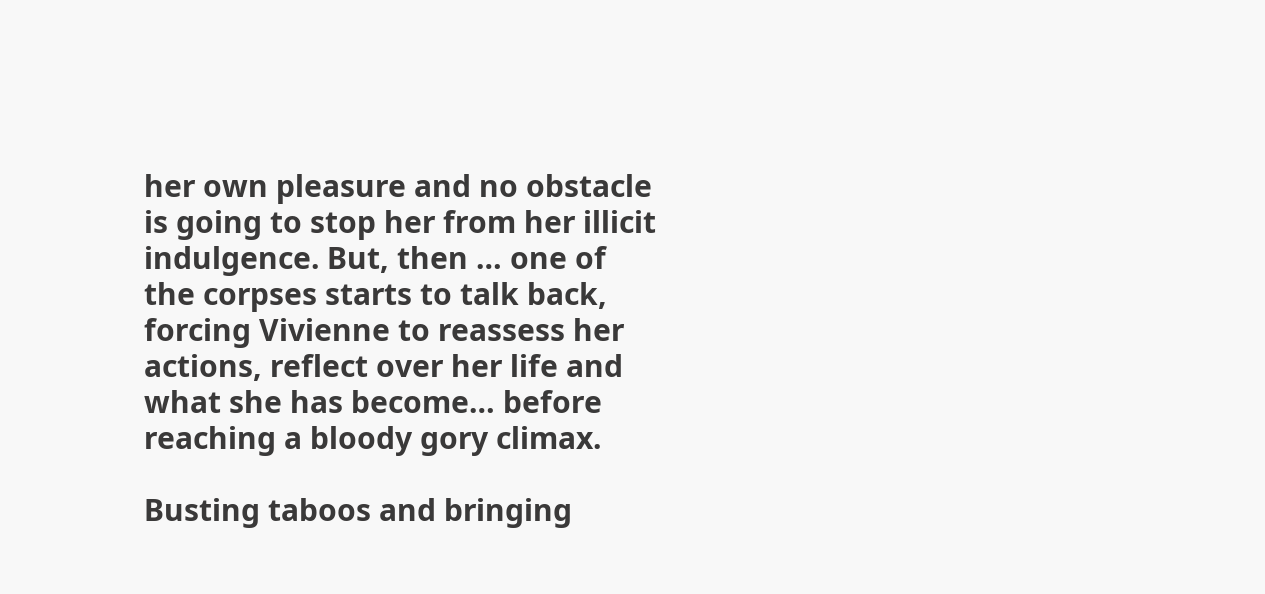her own pleasure and no obstacle is going to stop her from her illicit indulgence. But, then … one of the corpses starts to talk back, forcing Vivienne to reassess her actions, reflect over her life and what she has become… before reaching a bloody gory climax.

Busting taboos and bringing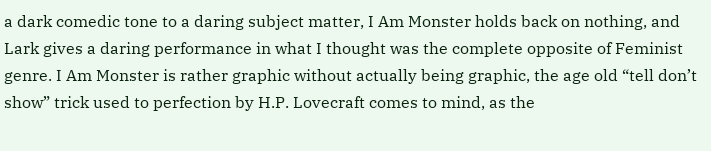a dark comedic tone to a daring subject matter, I Am Monster holds back on nothing, and Lark gives a daring performance in what I thought was the complete opposite of Feminist genre. I Am Monster is rather graphic without actually being graphic, the age old “tell don’t show” trick used to perfection by H.P. Lovecraft comes to mind, as the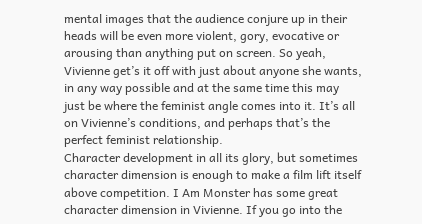mental images that the audience conjure up in their heads will be even more violent, gory, evocative or arousing than anything put on screen. So yeah, Vivienne get’s it off with just about anyone she wants, in any way possible and at the same time this may just be where the feminist angle comes into it. It’s all on Vivienne’s conditions, and perhaps that’s the perfect feminist relationship.
Character development in all its glory, but sometimes character dimension is enough to make a film lift itself above competition. I Am Monster has some great character dimension in Vivienne. If you go into the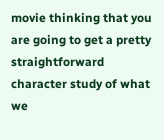movie thinking that you are going to get a pretty straightforward character study of what we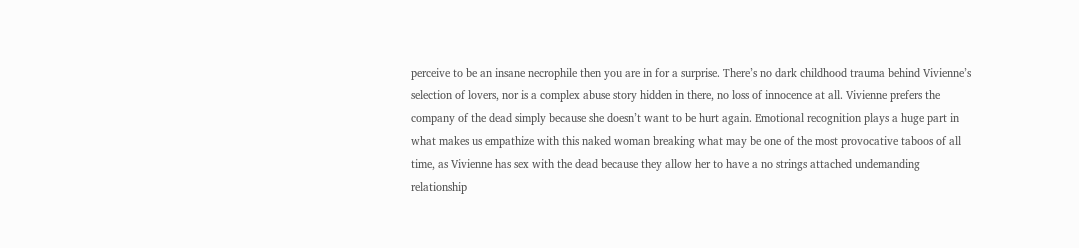perceive to be an insane necrophile then you are in for a surprise. There’s no dark childhood trauma behind Vivienne’s selection of lovers, nor is a complex abuse story hidden in there, no loss of innocence at all. Vivienne prefers the company of the dead simply because she doesn’t want to be hurt again. Emotional recognition plays a huge part in what makes us empathize with this naked woman breaking what may be one of the most provocative taboos of all time, as Vivienne has sex with the dead because they allow her to have a no strings attached undemanding relationship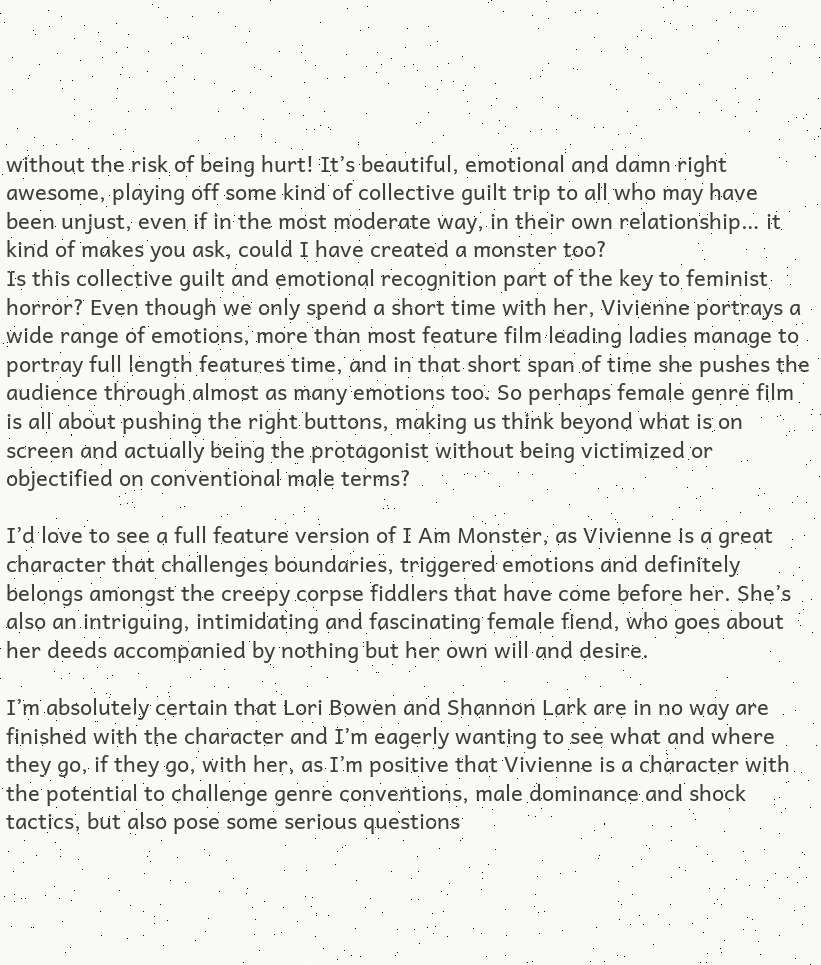without the risk of being hurt! It’s beautiful, emotional and damn right awesome, playing off some kind of collective guilt trip to all who may have been unjust, even if in the most moderate way, in their own relationship… it kind of makes you ask, could I have created a monster too?
Is this collective guilt and emotional recognition part of the key to feminist horror? Even though we only spend a short time with her, Vivienne portrays a wide range of emotions, more than most feature film leading ladies manage to portray full length features time, and in that short span of time she pushes the audience through almost as many emotions too. So perhaps female genre film is all about pushing the right buttons, making us think beyond what is on screen and actually being the protagonist without being victimized or objectified on conventional male terms?

I’d love to see a full feature version of I Am Monster, as Vivienne is a great character that challenges boundaries, triggered emotions and definitely belongs amongst the creepy corpse fiddlers that have come before her. She’s also an intriguing, intimidating and fascinating female fiend, who goes about her deeds accompanied by nothing but her own will and desire.

I’m absolutely certain that Lori Bowen and Shannon Lark are in no way are finished with the character and I’m eagerly wanting to see what and where they go, if they go, with her, as I’m positive that Vivienne is a character with the potential to challenge genre conventions, male dominance and shock tactics, but also pose some serious questions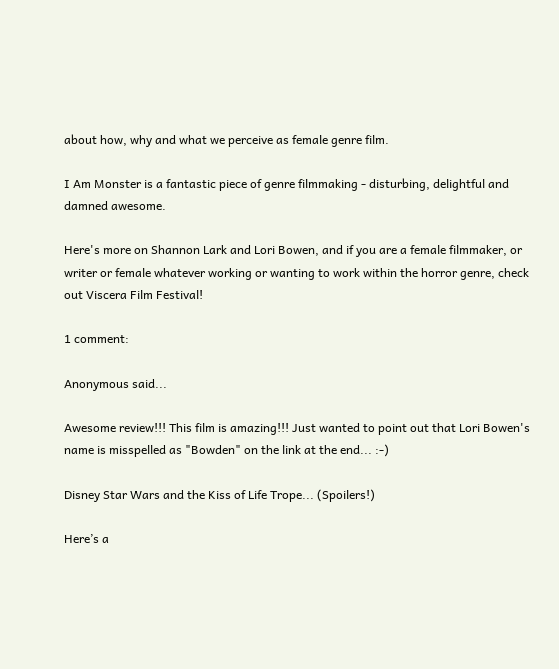about how, why and what we perceive as female genre film.

I Am Monster is a fantastic piece of genre filmmaking - disturbing, delightful and damned awesome.

Here's more on Shannon Lark and Lori Bowen, and if you are a female filmmaker, or writer or female whatever working or wanting to work within the horror genre, check out Viscera Film Festival!

1 comment:

Anonymous said...

Awesome review!!! This film is amazing!!! Just wanted to point out that Lori Bowen's name is misspelled as "Bowden" on the link at the end... :-)

Disney Star Wars and the Kiss of Life Trope... (Spoilers!)

Here’s a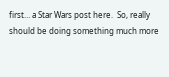first… a Star Wars post here.  So, really should be doing something much more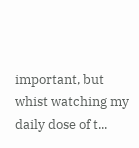important, but whist watching my daily dose of t...